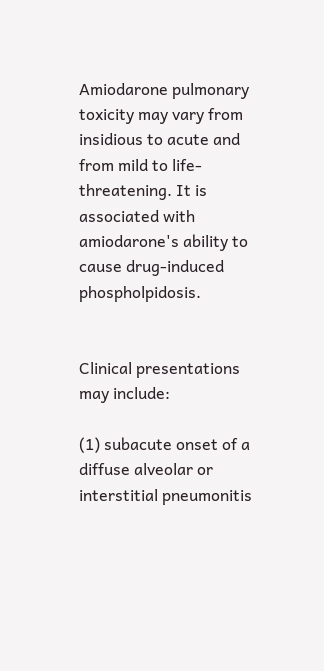Amiodarone pulmonary toxicity may vary from insidious to acute and from mild to life-threatening. It is associated with amiodarone's ability to cause drug-induced phospholpidosis.


Clinical presentations may include:

(1) subacute onset of a diffuse alveolar or interstitial pneumonitis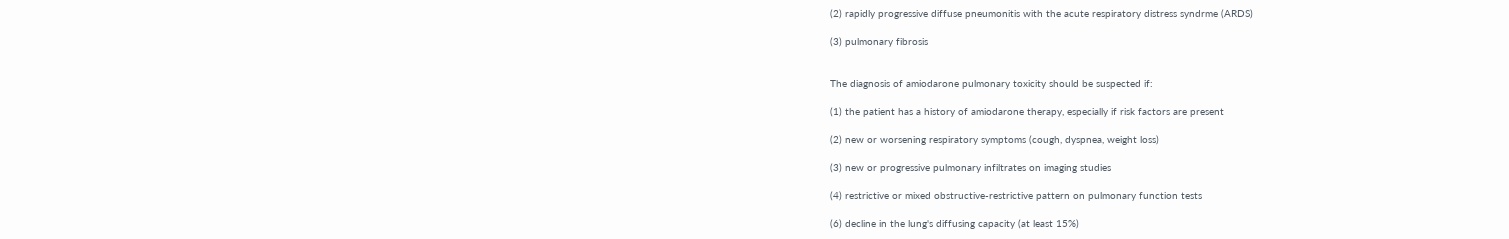(2) rapidly progressive diffuse pneumonitis with the acute respiratory distress syndrme (ARDS)

(3) pulmonary fibrosis


The diagnosis of amiodarone pulmonary toxicity should be suspected if:

(1) the patient has a history of amiodarone therapy, especially if risk factors are present

(2) new or worsening respiratory symptoms (cough, dyspnea, weight loss)

(3) new or progressive pulmonary infiltrates on imaging studies

(4) restrictive or mixed obstructive-restrictive pattern on pulmonary function tests

(6) decline in the lung's diffusing capacity (at least 15%)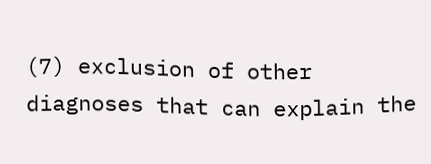(7) exclusion of other diagnoses that can explain the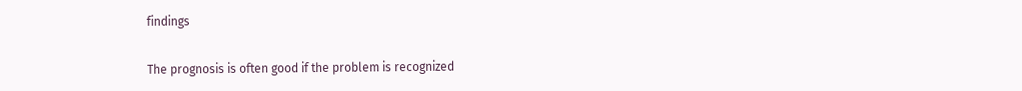findings


The prognosis is often good if the problem is recognized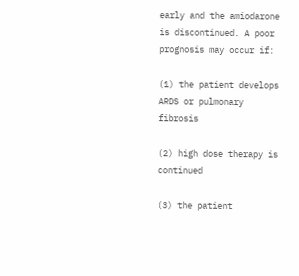early and the amiodarone is discontinued. A poor prognosis may occur if:

(1) the patient develops ARDS or pulmonary fibrosis

(2) high dose therapy is continued

(3) the patient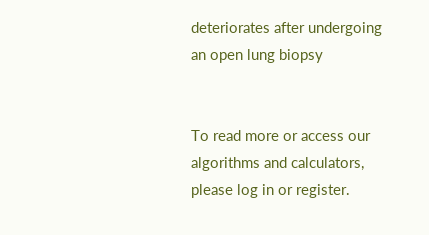deteriorates after undergoing an open lung biopsy


To read more or access our algorithms and calculators, please log in or register.